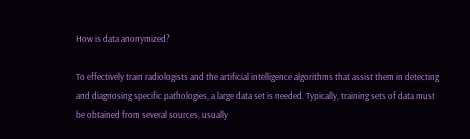How is data anonymized?

To effectively train radiologists and the artificial intelligence algorithms that assist them in detecting and diagnosing specific pathologies, a large data set is needed. Typically, training sets of data must be obtained from several sources, usually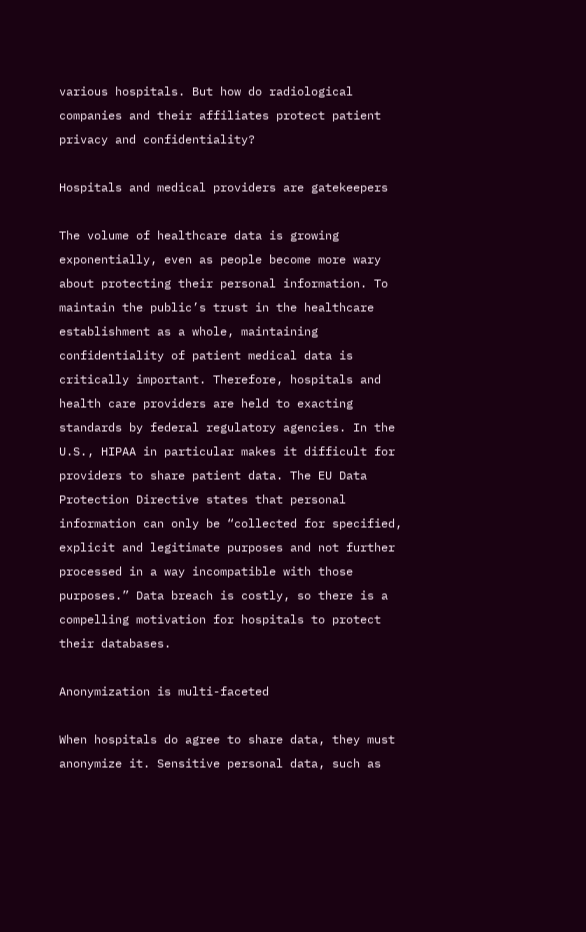various hospitals. But how do radiological companies and their affiliates protect patient privacy and confidentiality?

Hospitals and medical providers are gatekeepers

The volume of healthcare data is growing exponentially, even as people become more wary about protecting their personal information. To maintain the public’s trust in the healthcare establishment as a whole, maintaining confidentiality of patient medical data is critically important. Therefore, hospitals and health care providers are held to exacting standards by federal regulatory agencies. In the U.S., HIPAA in particular makes it difficult for providers to share patient data. The EU Data Protection Directive states that personal information can only be “collected for specified, explicit and legitimate purposes and not further processed in a way incompatible with those purposes.” Data breach is costly, so there is a compelling motivation for hospitals to protect their databases.

Anonymization is multi-faceted

When hospitals do agree to share data, they must anonymize it. Sensitive personal data, such as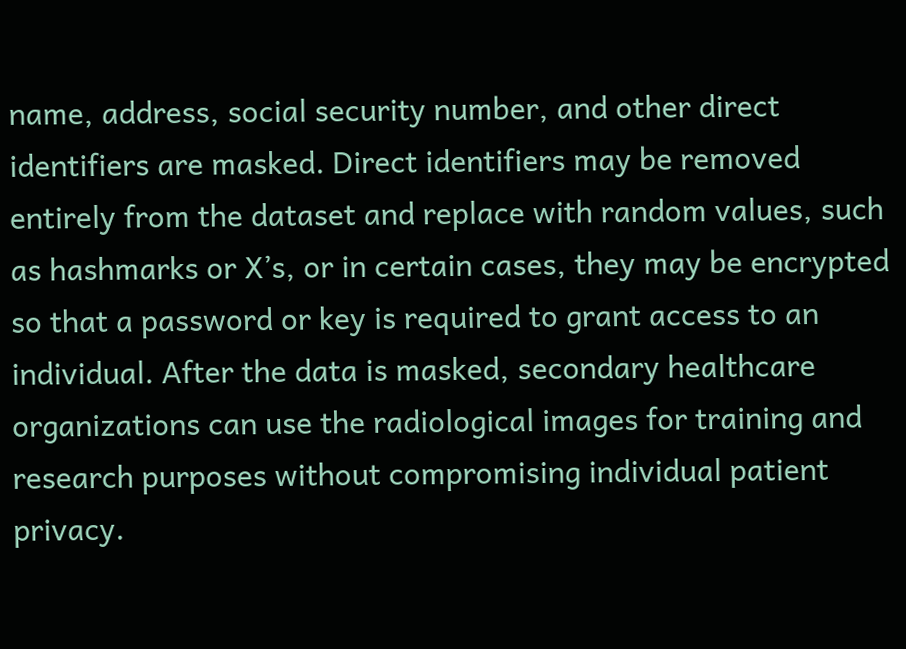name, address, social security number, and other direct identifiers are masked. Direct identifiers may be removed entirely from the dataset and replace with random values, such as hashmarks or X’s, or in certain cases, they may be encrypted so that a password or key is required to grant access to an individual. After the data is masked, secondary healthcare organizations can use the radiological images for training and research purposes without compromising individual patient privacy.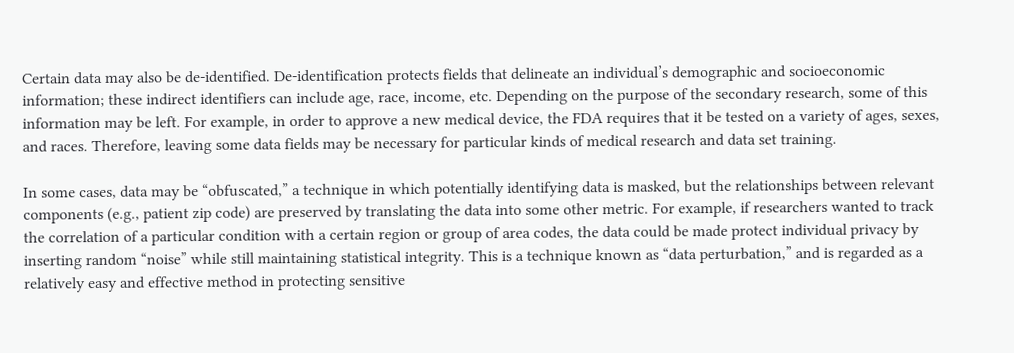Certain data may also be de-identified. De-identification protects fields that delineate an individual’s demographic and socioeconomic information; these indirect identifiers can include age, race, income, etc. Depending on the purpose of the secondary research, some of this information may be left. For example, in order to approve a new medical device, the FDA requires that it be tested on a variety of ages, sexes, and races. Therefore, leaving some data fields may be necessary for particular kinds of medical research and data set training.

In some cases, data may be “obfuscated,” a technique in which potentially identifying data is masked, but the relationships between relevant components (e.g., patient zip code) are preserved by translating the data into some other metric. For example, if researchers wanted to track the correlation of a particular condition with a certain region or group of area codes, the data could be made protect individual privacy by inserting random “noise” while still maintaining statistical integrity. This is a technique known as “data perturbation,” and is regarded as a relatively easy and effective method in protecting sensitive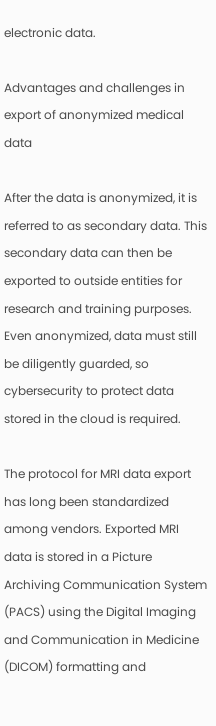electronic data.

Advantages and challenges in export of anonymized medical data

After the data is anonymized, it is referred to as secondary data. This secondary data can then be exported to outside entities for research and training purposes. Even anonymized, data must still be diligently guarded, so cybersecurity to protect data stored in the cloud is required.

The protocol for MRI data export has long been standardized among vendors. Exported MRI data is stored in a Picture Archiving Communication System (PACS) using the Digital Imaging and Communication in Medicine (DICOM) formatting and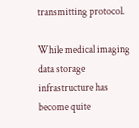transmitting protocol.

While medical imaging data storage infrastructure has become quite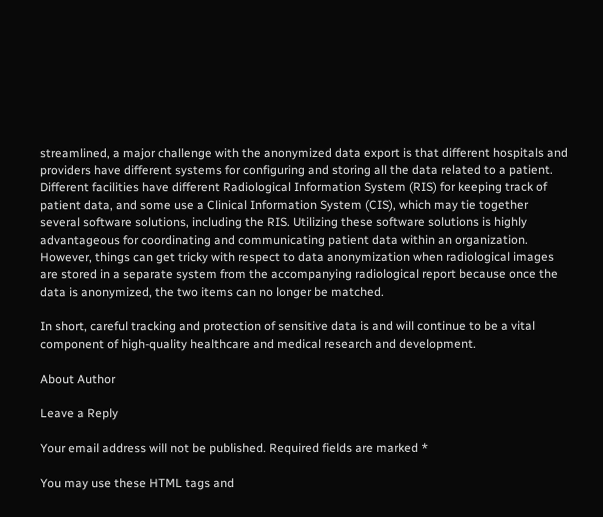streamlined, a major challenge with the anonymized data export is that different hospitals and providers have different systems for configuring and storing all the data related to a patient. Different facilities have different Radiological Information System (RIS) for keeping track of patient data, and some use a Clinical Information System (CIS), which may tie together several software solutions, including the RIS. Utilizing these software solutions is highly advantageous for coordinating and communicating patient data within an organization. However, things can get tricky with respect to data anonymization when radiological images are stored in a separate system from the accompanying radiological report because once the data is anonymized, the two items can no longer be matched.

In short, careful tracking and protection of sensitive data is and will continue to be a vital component of high-quality healthcare and medical research and development.

About Author

Leave a Reply

Your email address will not be published. Required fields are marked *

You may use these HTML tags and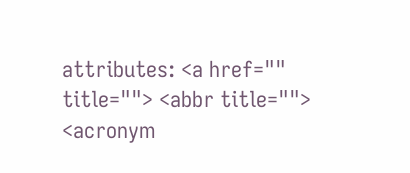attributes: <a href="" title=""> <abbr title=""> <acronym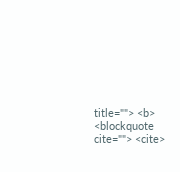title=""> <b> <blockquote cite=""> <cite>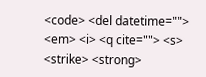<code> <del datetime=""> <em> <i> <q cite=""> <s> <strike> <strong>